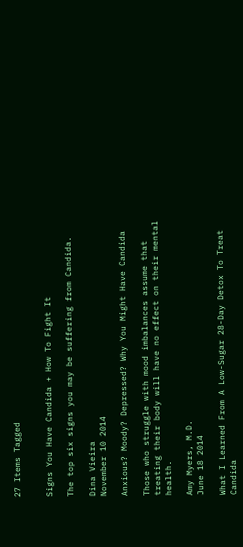27 Items Tagged


Signs You Have Candida + How To Fight It

The top six signs you may be suffering from Candida.

Dina Vieira
November 10 2014

Anxious? Moody? Depressed? Why You Might Have Candida

Those who struggle with mood imbalances assume that treating their body will have no effect on their mental health.

Amy Myers, M.D.
June 18 2014

What I Learned From A Low-Sugar 28-Day Detox To Treat Candida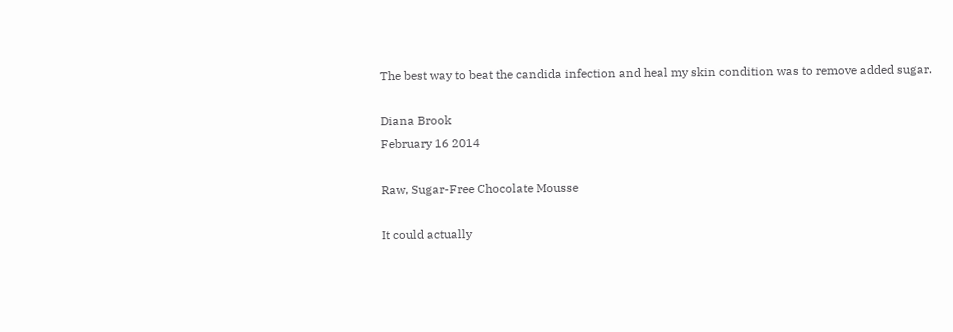The best way to beat the candida infection and heal my skin condition was to remove added sugar.

Diana Brook
February 16 2014

Raw, Sugar-Free Chocolate Mousse

It could actually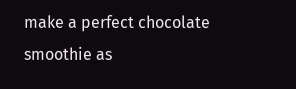make a perfect chocolate smoothie as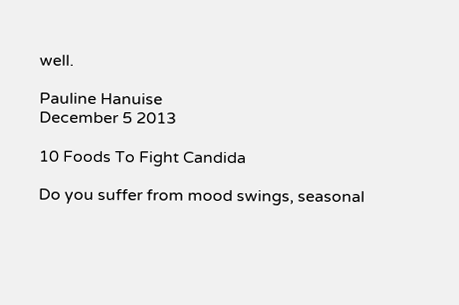well.

Pauline Hanuise
December 5 2013

10 Foods To Fight Candida

Do you suffer from mood swings, seasonal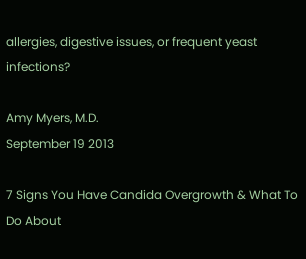allergies, digestive issues, or frequent yeast infections?

Amy Myers, M.D.
September 19 2013

7 Signs You Have Candida Overgrowth & What To Do About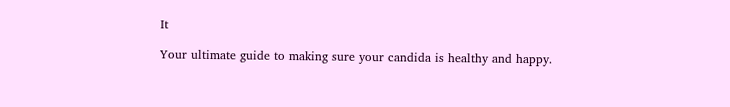It

Your ultimate guide to making sure your candida is healthy and happy.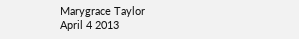Marygrace Taylor
April 4 2013